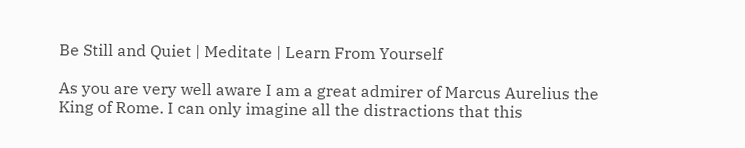Be Still and Quiet | Meditate | Learn From Yourself

As you are very well aware I am a great admirer of Marcus Aurelius the King of Rome. I can only imagine all the distractions that this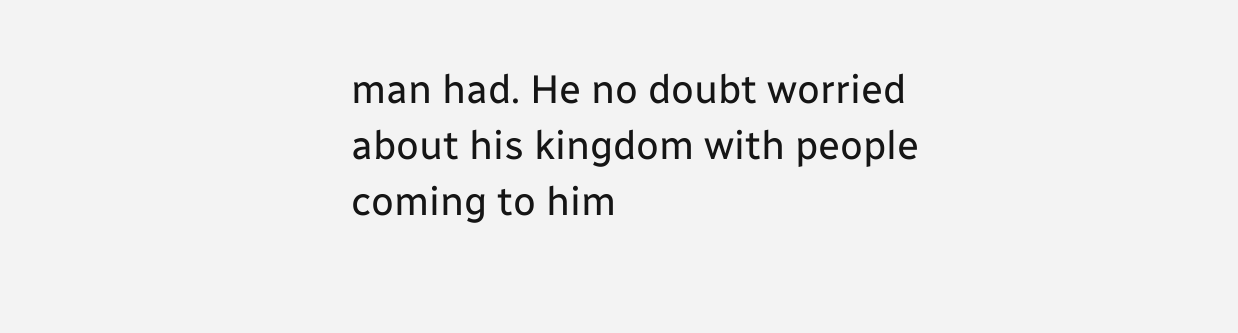man had. He no doubt worried about his kingdom with people coming to him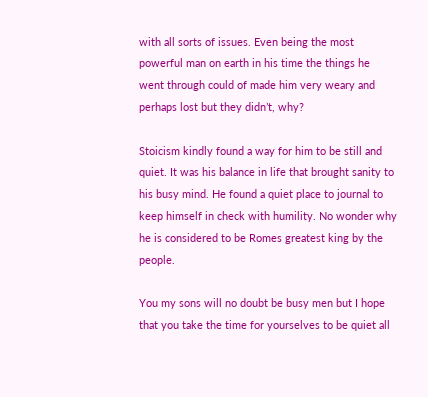with all sorts of issues. Even being the most powerful man on earth in his time the things he went through could of made him very weary and perhaps lost but they didn’t, why?

Stoicism kindly found a way for him to be still and quiet. It was his balance in life that brought sanity to his busy mind. He found a quiet place to journal to keep himself in check with humility. No wonder why he is considered to be Romes greatest king by the people.

You my sons will no doubt be busy men but I hope that you take the time for yourselves to be quiet all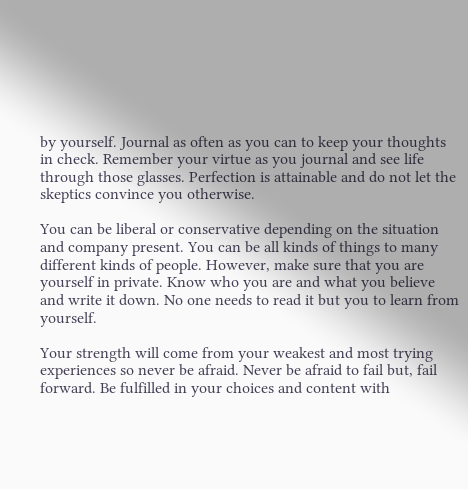by yourself. Journal as often as you can to keep your thoughts in check. Remember your virtue as you journal and see life through those glasses. Perfection is attainable and do not let the skeptics convince you otherwise.

You can be liberal or conservative depending on the situation and company present. You can be all kinds of things to many different kinds of people. However, make sure that you are yourself in private. Know who you are and what you believe and write it down. No one needs to read it but you to learn from yourself.

Your strength will come from your weakest and most trying experiences so never be afraid. Never be afraid to fail but, fail forward. Be fulfilled in your choices and content with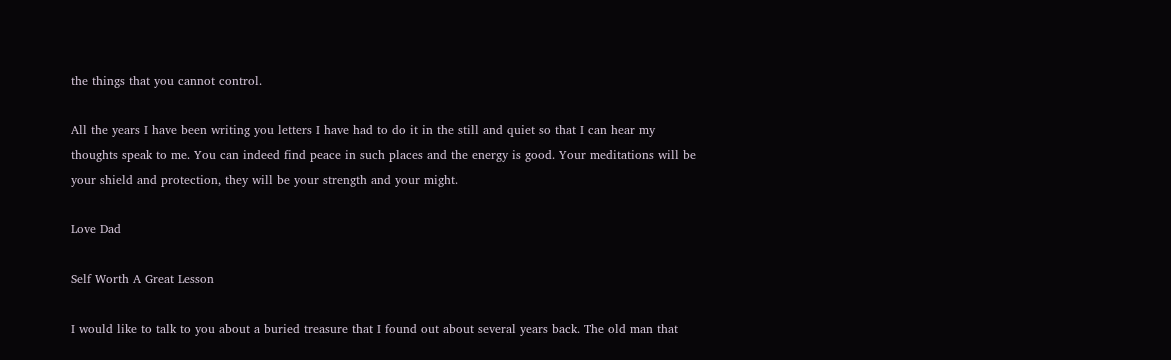the things that you cannot control.

All the years I have been writing you letters I have had to do it in the still and quiet so that I can hear my thoughts speak to me. You can indeed find peace in such places and the energy is good. Your meditations will be your shield and protection, they will be your strength and your might.

Love Dad

Self Worth A Great Lesson

I would like to talk to you about a buried treasure that I found out about several years back. The old man that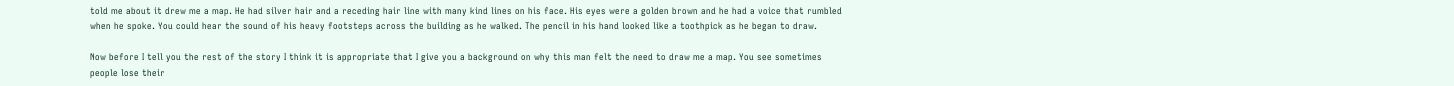told me about it drew me a map. He had silver hair and a receding hair line with many kind lines on his face. His eyes were a golden brown and he had a voice that rumbled when he spoke. You could hear the sound of his heavy footsteps across the building as he walked. The pencil in his hand looked like a toothpick as he began to draw.

Now before I tell you the rest of the story I think it is appropriate that I give you a background on why this man felt the need to draw me a map. You see sometimes people lose their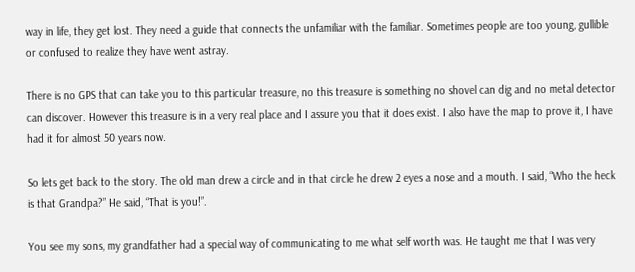way in life, they get lost. They need a guide that connects the unfamiliar with the familiar. Sometimes people are too young, gullible or confused to realize they have went astray.

There is no GPS that can take you to this particular treasure, no this treasure is something no shovel can dig and no metal detector can discover. However this treasure is in a very real place and I assure you that it does exist. I also have the map to prove it, I have had it for almost 50 years now.

So lets get back to the story. The old man drew a circle and in that circle he drew 2 eyes a nose and a mouth. I said, “Who the heck is that Grandpa?” He said, “That is you!”.

You see my sons, my grandfather had a special way of communicating to me what self worth was. He taught me that I was very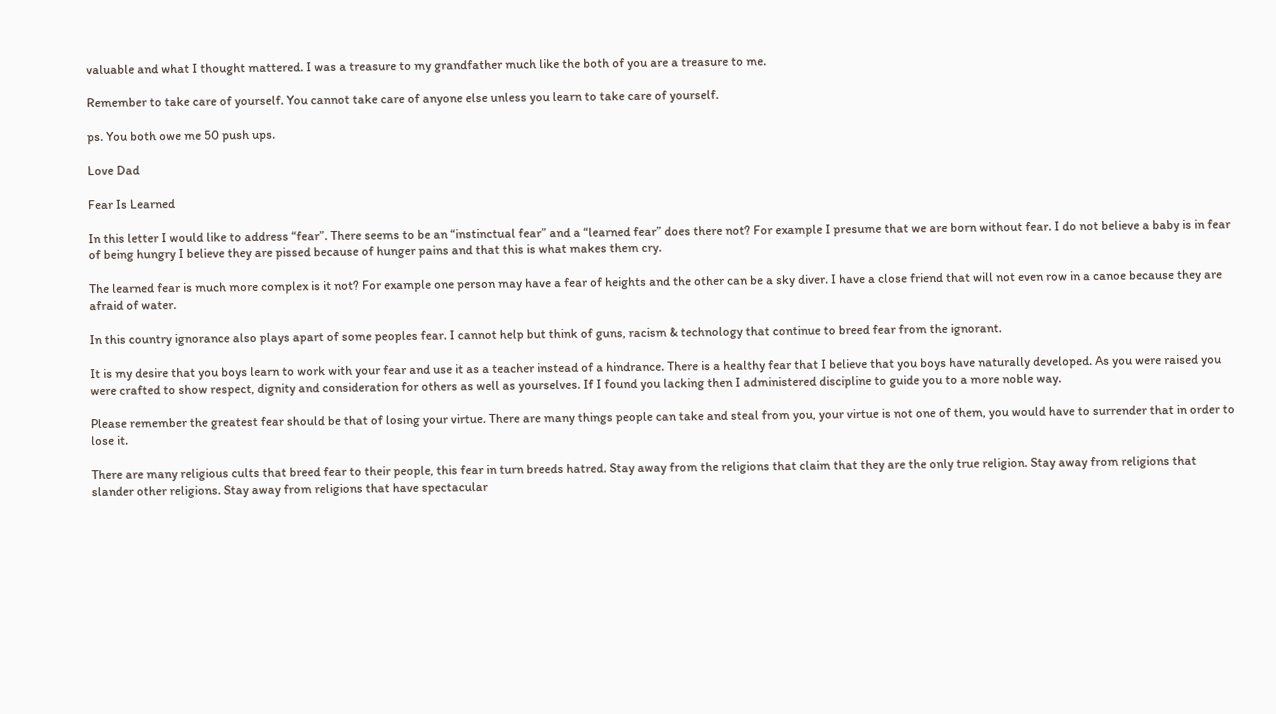valuable and what I thought mattered. I was a treasure to my grandfather much like the both of you are a treasure to me.

Remember to take care of yourself. You cannot take care of anyone else unless you learn to take care of yourself.

ps. You both owe me 50 push ups.

Love Dad

Fear Is Learned

In this letter I would like to address “fear”. There seems to be an “instinctual fear” and a “learned fear” does there not? For example I presume that we are born without fear. I do not believe a baby is in fear of being hungry I believe they are pissed because of hunger pains and that this is what makes them cry.

The learned fear is much more complex is it not? For example one person may have a fear of heights and the other can be a sky diver. I have a close friend that will not even row in a canoe because they are afraid of water.

In this country ignorance also plays apart of some peoples fear. I cannot help but think of guns, racism & technology that continue to breed fear from the ignorant.

It is my desire that you boys learn to work with your fear and use it as a teacher instead of a hindrance. There is a healthy fear that I believe that you boys have naturally developed. As you were raised you were crafted to show respect, dignity and consideration for others as well as yourselves. If I found you lacking then I administered discipline to guide you to a more noble way.

Please remember the greatest fear should be that of losing your virtue. There are many things people can take and steal from you, your virtue is not one of them, you would have to surrender that in order to lose it.

There are many religious cults that breed fear to their people, this fear in turn breeds hatred. Stay away from the religions that claim that they are the only true religion. Stay away from religions that slander other religions. Stay away from religions that have spectacular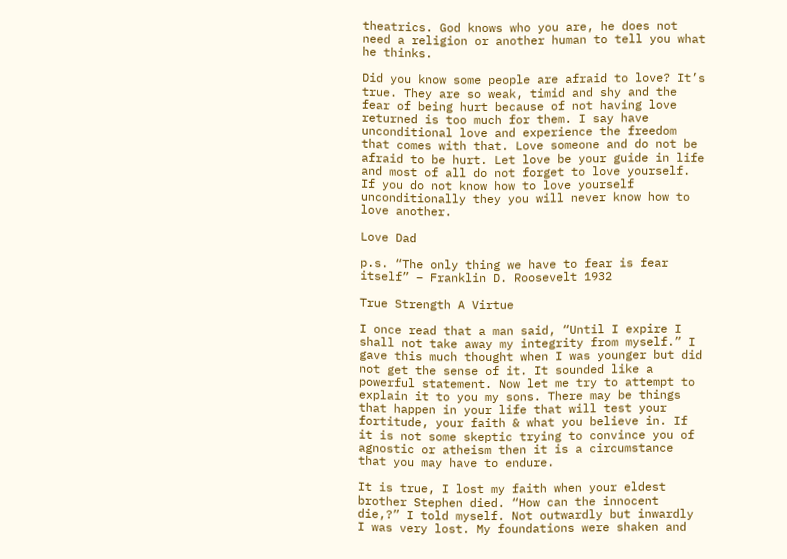theatrics. God knows who you are, he does not need a religion or another human to tell you what he thinks.

Did you know some people are afraid to love? It’s true. They are so weak, timid and shy and the fear of being hurt because of not having love returned is too much for them. I say have unconditional love and experience the freedom that comes with that. Love someone and do not be afraid to be hurt. Let love be your guide in life and most of all do not forget to love yourself. If you do not know how to love yourself unconditionally they you will never know how to love another.

Love Dad

p.s. “The only thing we have to fear is fear itself” – Franklin D. Roosevelt 1932

True Strength A Virtue

I once read that a man said, “Until I expire I shall not take away my integrity from myself.” I gave this much thought when I was younger but did not get the sense of it. It sounded like a powerful statement. Now let me try to attempt to explain it to you my sons. There may be things that happen in your life that will test your fortitude, your faith & what you believe in. If it is not some skeptic trying to convince you of agnostic or atheism then it is a circumstance that you may have to endure.

It is true, I lost my faith when your eldest brother Stephen died. “How can the innocent die,?” I told myself. Not outwardly but inwardly I was very lost. My foundations were shaken and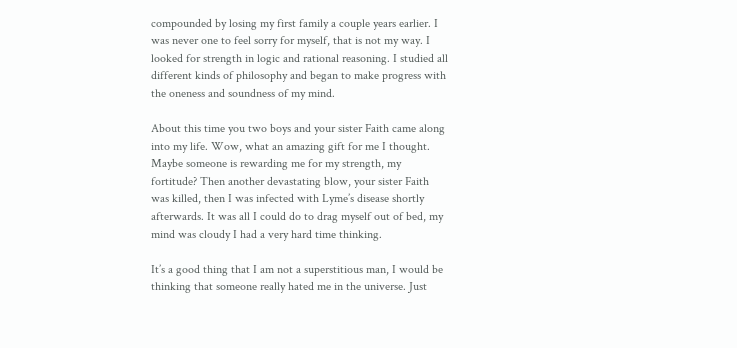compounded by losing my first family a couple years earlier. I was never one to feel sorry for myself, that is not my way. I looked for strength in logic and rational reasoning. I studied all different kinds of philosophy and began to make progress with the oneness and soundness of my mind.

About this time you two boys and your sister Faith came along into my life. Wow, what an amazing gift for me I thought. Maybe someone is rewarding me for my strength, my fortitude? Then another devastating blow, your sister Faith was killed, then I was infected with Lyme’s disease shortly afterwards. It was all I could do to drag myself out of bed, my mind was cloudy I had a very hard time thinking.

It’s a good thing that I am not a superstitious man, I would be thinking that someone really hated me in the universe. Just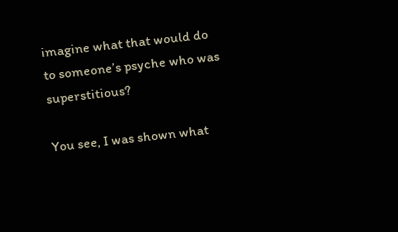imagine what that would do to someone’s psyche who was superstitious?

You see, I was shown what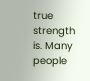true strength is. Many people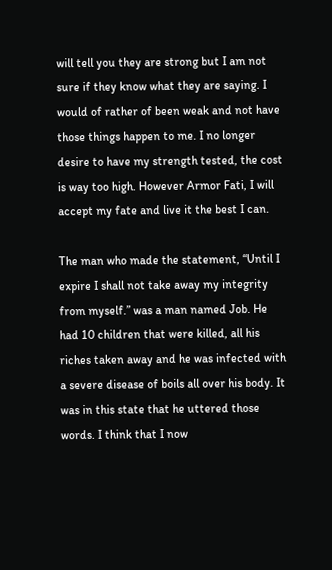will tell you they are strong but I am not sure if they know what they are saying. I would of rather of been weak and not have those things happen to me. I no longer desire to have my strength tested, the cost is way too high. However Armor Fati, I will accept my fate and live it the best I can.

The man who made the statement, “Until I expire I shall not take away my integrity from myself.” was a man named Job. He had 10 children that were killed, all his riches taken away and he was infected with a severe disease of boils all over his body. It was in this state that he uttered those words. I think that I now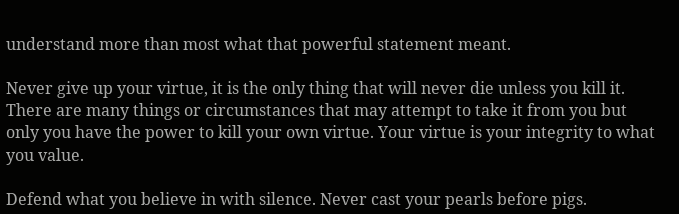understand more than most what that powerful statement meant.

Never give up your virtue, it is the only thing that will never die unless you kill it. There are many things or circumstances that may attempt to take it from you but only you have the power to kill your own virtue. Your virtue is your integrity to what you value.

Defend what you believe in with silence. Never cast your pearls before pigs.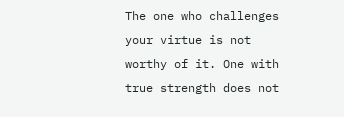The one who challenges your virtue is not worthy of it. One with true strength does not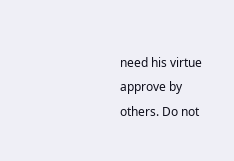need his virtue approve by others. Do not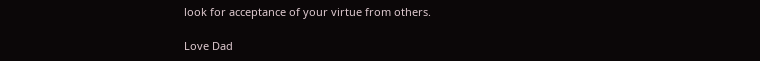look for acceptance of your virtue from others.

Love Dad